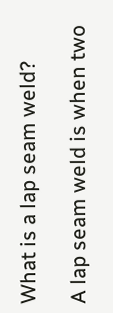What is a lap seam weld?

A lap seam weld is when two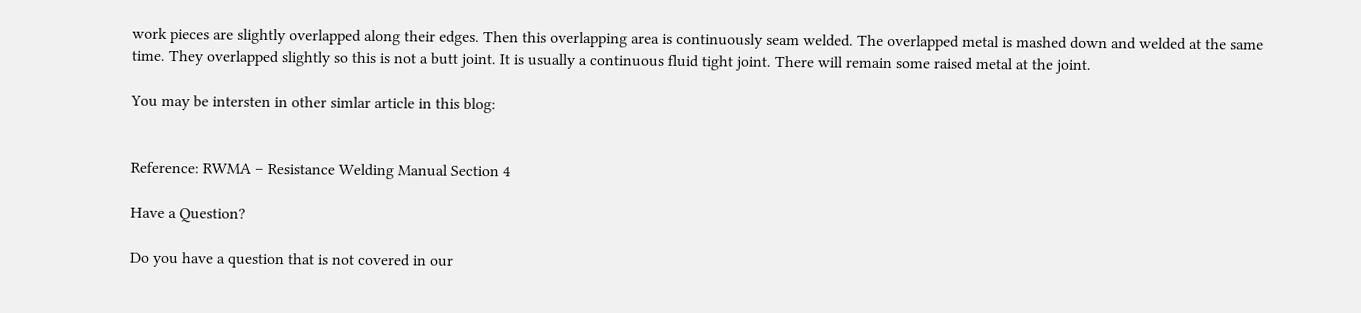work pieces are slightly overlapped along their edges. Then this overlapping area is continuously seam welded. The overlapped metal is mashed down and welded at the same time. They overlapped slightly so this is not a butt joint. It is usually a continuous fluid tight joint. There will remain some raised metal at the joint.

You may be intersten in other simlar article in this blog:


Reference: RWMA – Resistance Welding Manual Section 4

Have a Question?

Do you have a question that is not covered in our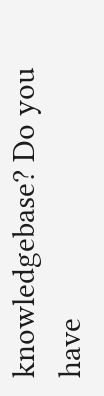knowledgebase? Do you have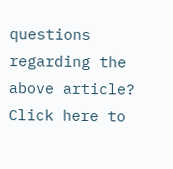questions regarding the above article? Click here to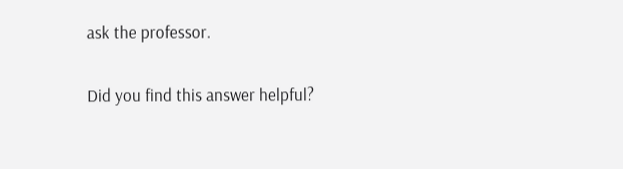ask the professor.

Did you find this answer helpful?